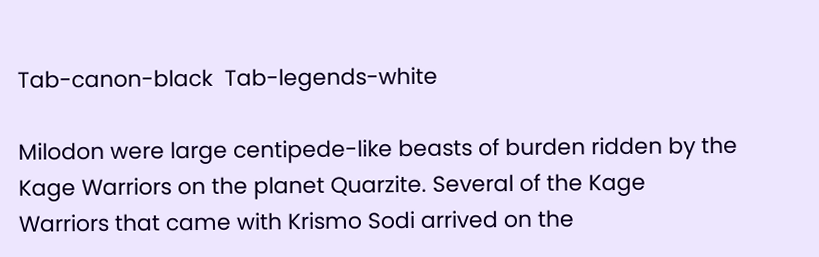Tab-canon-black  Tab-legends-white

Milodon were large centipede-like beasts of burden ridden by the Kage Warriors on the planet Quarzite. Several of the Kage Warriors that came with Krismo Sodi arrived on the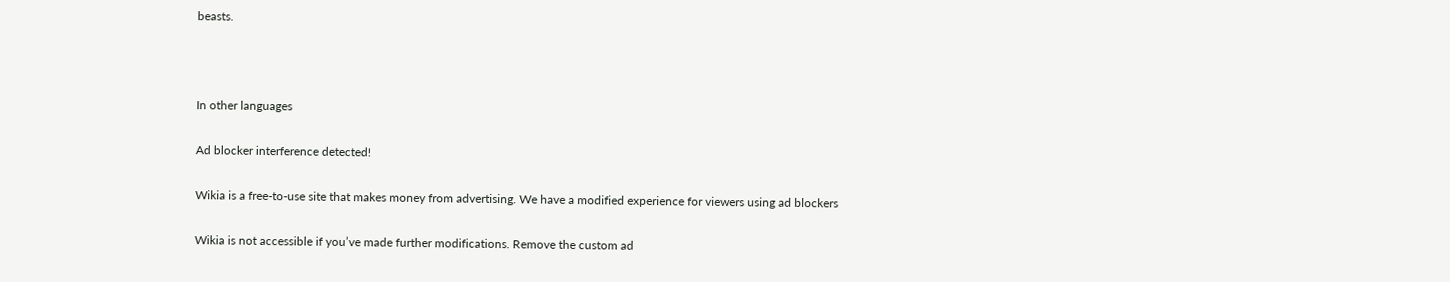beasts.



In other languages

Ad blocker interference detected!

Wikia is a free-to-use site that makes money from advertising. We have a modified experience for viewers using ad blockers

Wikia is not accessible if you’ve made further modifications. Remove the custom ad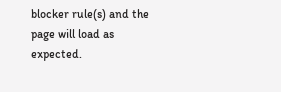blocker rule(s) and the page will load as expected.